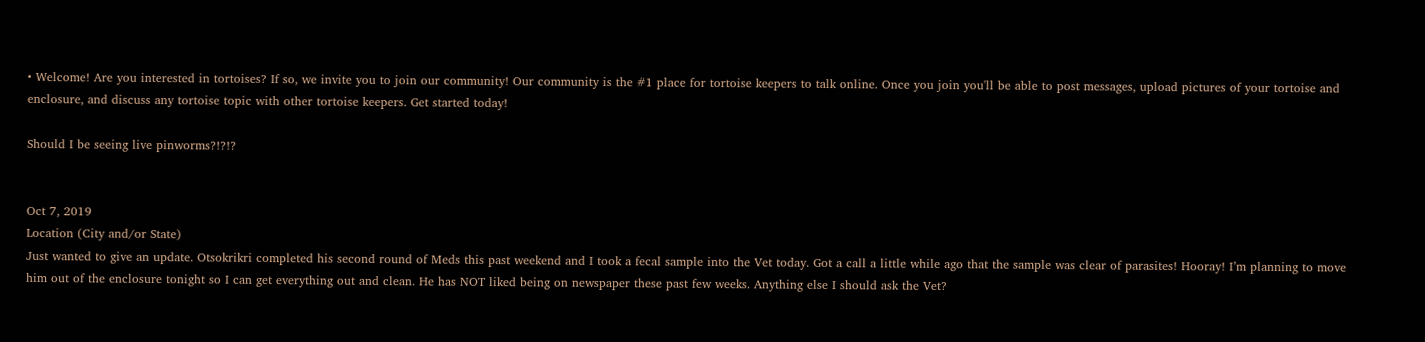• Welcome! Are you interested in tortoises? If so, we invite you to join our community! Our community is the #1 place for tortoise keepers to talk online. Once you join you'll be able to post messages, upload pictures of your tortoise and enclosure, and discuss any tortoise topic with other tortoise keepers. Get started today!

Should I be seeing live pinworms?!?!?


Oct 7, 2019
Location (City and/or State)
Just wanted to give an update. Otsokrikri completed his second round of Meds this past weekend and I took a fecal sample into the Vet today. Got a call a little while ago that the sample was clear of parasites! Hooray! I’m planning to move him out of the enclosure tonight so I can get everything out and clean. He has NOT liked being on newspaper these past few weeks. Anything else I should ask the Vet?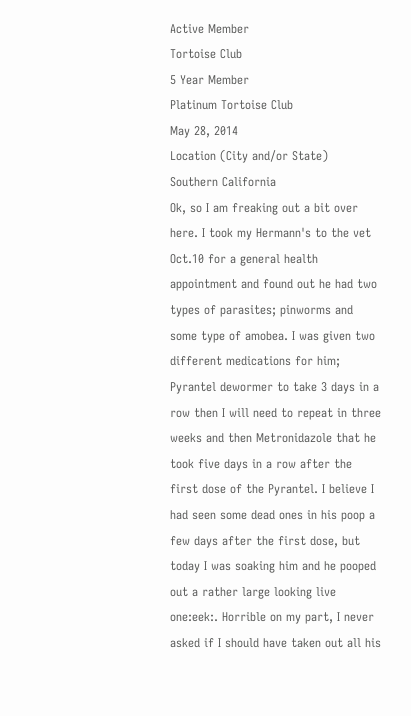Active Member
Tortoise Club
5 Year Member
Platinum Tortoise Club
May 28, 2014
Location (City and/or State)
Southern California
Ok, so I am freaking out a bit over here. I took my Hermann's to the vet Oct.10 for a general health appointment and found out he had two types of parasites; pinworms and some type of amobea. I was given two different medications for him; Pyrantel dewormer to take 3 days in a row then I will need to repeat in three weeks and then Metronidazole that he took five days in a row after the first dose of the Pyrantel. I believe I had seen some dead ones in his poop a few days after the first dose, but today I was soaking him and he pooped out a rather large looking live one:eek:. Horrible on my part, I never asked if I should have taken out all his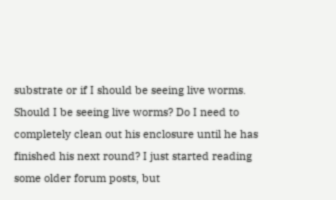substrate or if I should be seeing live worms. Should I be seeing live worms? Do I need to completely clean out his enclosure until he has finished his next round? I just started reading some older forum posts, but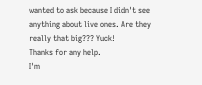wanted to ask because I didn't see anything about live ones. Are they really that big??? Yuck!
Thanks for any help.
I'm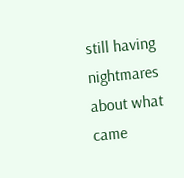still having nightmares about what came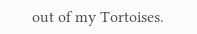out of my Tortoises.